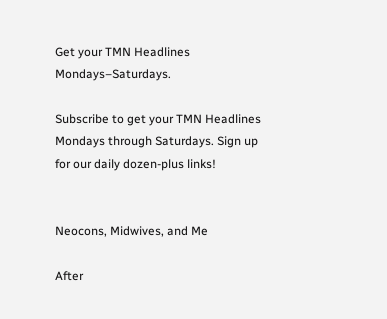Get your TMN Headlines Mondays–Saturdays.

Subscribe to get your TMN Headlines Mondays through Saturdays. Sign up for our daily dozen-plus links!


Neocons, Midwives, and Me

After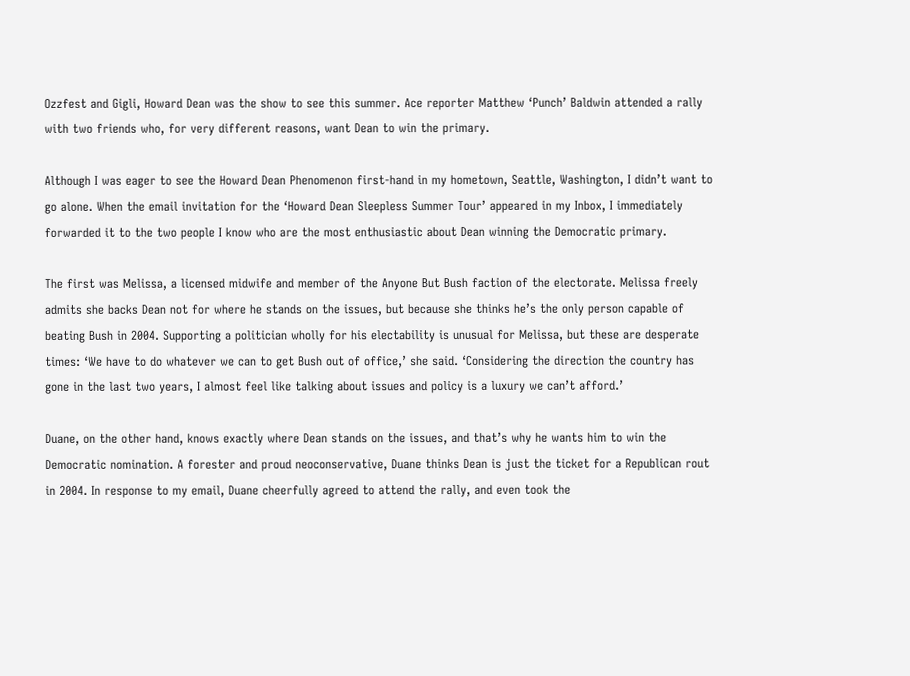Ozzfest and Gigli, Howard Dean was the show to see this summer. Ace reporter Matthew ‘Punch’ Baldwin attended a rally with two friends who, for very different reasons, want Dean to win the primary.

Although I was eager to see the Howard Dean Phenomenon first-hand in my hometown, Seattle, Washington, I didn’t want to go alone. When the email invitation for the ‘Howard Dean Sleepless Summer Tour’ appeared in my Inbox, I immediately forwarded it to the two people I know who are the most enthusiastic about Dean winning the Democratic primary.

The first was Melissa, a licensed midwife and member of the Anyone But Bush faction of the electorate. Melissa freely admits she backs Dean not for where he stands on the issues, but because she thinks he’s the only person capable of beating Bush in 2004. Supporting a politician wholly for his electability is unusual for Melissa, but these are desperate times: ‘We have to do whatever we can to get Bush out of office,’ she said. ‘Considering the direction the country has gone in the last two years, I almost feel like talking about issues and policy is a luxury we can’t afford.’

Duane, on the other hand, knows exactly where Dean stands on the issues, and that’s why he wants him to win the Democratic nomination. A forester and proud neoconservative, Duane thinks Dean is just the ticket for a Republican rout in 2004. In response to my email, Duane cheerfully agreed to attend the rally, and even took the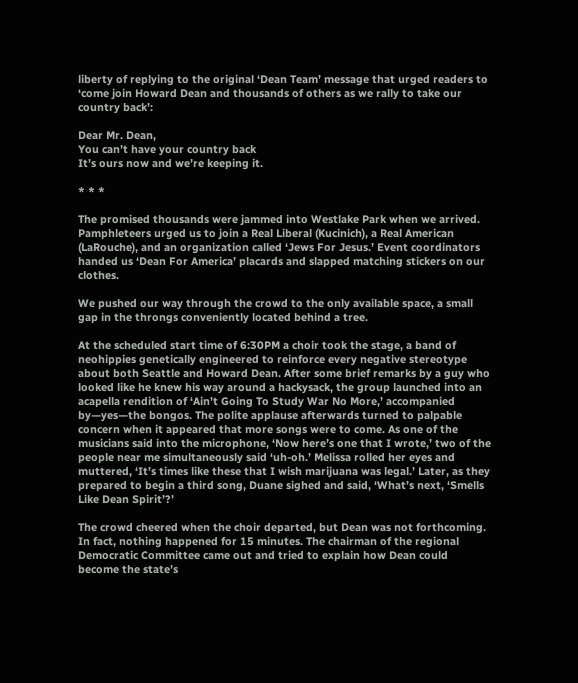liberty of replying to the original ‘Dean Team’ message that urged readers to ‘come join Howard Dean and thousands of others as we rally to take our country back’:

Dear Mr. Dean,
You can’t have your country back
It’s ours now and we’re keeping it.

* * *

The promised thousands were jammed into Westlake Park when we arrived. Pamphleteers urged us to join a Real Liberal (Kucinich), a Real American (LaRouche), and an organization called ‘Jews For Jesus.’ Event coordinators handed us ‘Dean For America’ placards and slapped matching stickers on our clothes.

We pushed our way through the crowd to the only available space, a small gap in the throngs conveniently located behind a tree.

At the scheduled start time of 6:30PM a choir took the stage, a band of neohippies genetically engineered to reinforce every negative stereotype about both Seattle and Howard Dean. After some brief remarks by a guy who looked like he knew his way around a hackysack, the group launched into an acapella rendition of ‘Ain’t Going To Study War No More,’ accompanied by—yes—the bongos. The polite applause afterwards turned to palpable concern when it appeared that more songs were to come. As one of the musicians said into the microphone, ‘Now here’s one that I wrote,’ two of the people near me simultaneously said ‘uh-oh.’ Melissa rolled her eyes and muttered, ‘It’s times like these that I wish marijuana was legal.’ Later, as they prepared to begin a third song, Duane sighed and said, ‘What’s next, ‘Smells Like Dean Spirit’?’

The crowd cheered when the choir departed, but Dean was not forthcoming. In fact, nothing happened for 15 minutes. The chairman of the regional Democratic Committee came out and tried to explain how Dean could become the state’s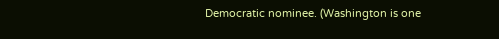Democratic nominee. (Washington is one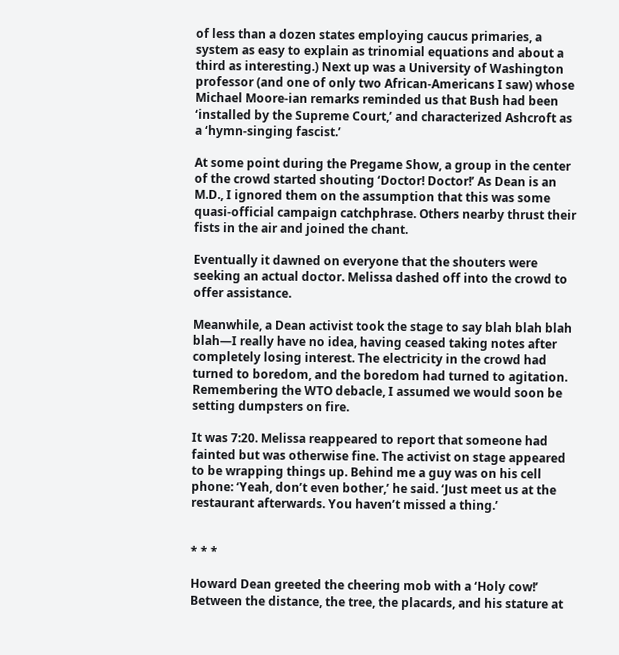of less than a dozen states employing caucus primaries, a system as easy to explain as trinomial equations and about a third as interesting.) Next up was a University of Washington professor (and one of only two African-Americans I saw) whose Michael Moore-ian remarks reminded us that Bush had been ‘installed by the Supreme Court,’ and characterized Ashcroft as a ‘hymn-singing fascist.’

At some point during the Pregame Show, a group in the center of the crowd started shouting ‘Doctor! Doctor!’ As Dean is an M.D., I ignored them on the assumption that this was some quasi-official campaign catchphrase. Others nearby thrust their fists in the air and joined the chant.

Eventually it dawned on everyone that the shouters were seeking an actual doctor. Melissa dashed off into the crowd to offer assistance.

Meanwhile, a Dean activist took the stage to say blah blah blah blah—I really have no idea, having ceased taking notes after completely losing interest. The electricity in the crowd had turned to boredom, and the boredom had turned to agitation. Remembering the WTO debacle, I assumed we would soon be setting dumpsters on fire.

It was 7:20. Melissa reappeared to report that someone had fainted but was otherwise fine. The activist on stage appeared to be wrapping things up. Behind me a guy was on his cell phone: ‘Yeah, don’t even bother,’ he said. ‘Just meet us at the restaurant afterwards. You haven’t missed a thing.’


* * *

Howard Dean greeted the cheering mob with a ‘Holy cow!’ Between the distance, the tree, the placards, and his stature at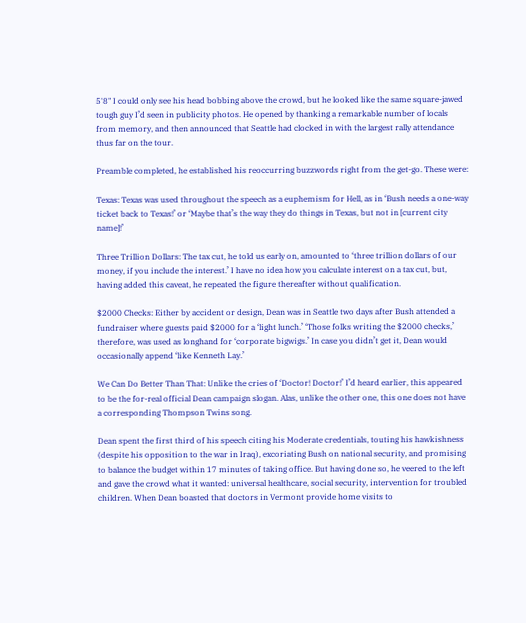5'8" I could only see his head bobbing above the crowd, but he looked like the same square-jawed tough guy I’d seen in publicity photos. He opened by thanking a remarkable number of locals from memory, and then announced that Seattle had clocked in with the largest rally attendance thus far on the tour.

Preamble completed, he established his reoccurring buzzwords right from the get-go. These were:

Texas: Texas was used throughout the speech as a euphemism for Hell, as in ‘Bush needs a one-way ticket back to Texas!’ or ‘Maybe that’s the way they do things in Texas, but not in [current city name]!’

Three Trillion Dollars: The tax cut, he told us early on, amounted to ‘three trillion dollars of our money, if you include the interest.’ I have no idea how you calculate interest on a tax cut, but, having added this caveat, he repeated the figure thereafter without qualification.

$2000 Checks: Either by accident or design, Dean was in Seattle two days after Bush attended a fundraiser where guests paid $2000 for a ‘light lunch.’ ‘Those folks writing the $2000 checks,’ therefore, was used as longhand for ‘corporate bigwigs.’ In case you didn’t get it, Dean would occasionally append ‘like Kenneth Lay.’

We Can Do Better Than That: Unlike the cries of ‘Doctor! Doctor!’ I’d heard earlier, this appeared to be the for-real official Dean campaign slogan. Alas, unlike the other one, this one does not have a corresponding Thompson Twins song.

Dean spent the first third of his speech citing his Moderate credentials, touting his hawkishness (despite his opposition to the war in Iraq), excoriating Bush on national security, and promising to balance the budget within 17 minutes of taking office. But having done so, he veered to the left and gave the crowd what it wanted: universal healthcare, social security, intervention for troubled children. When Dean boasted that doctors in Vermont provide home visits to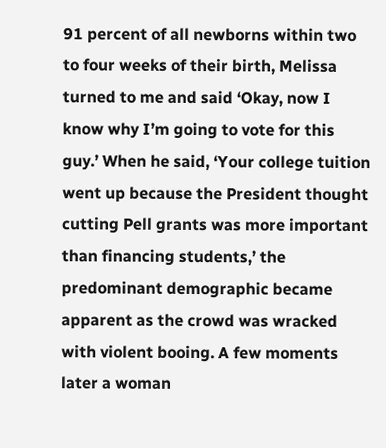91 percent of all newborns within two to four weeks of their birth, Melissa turned to me and said ‘Okay, now I know why I’m going to vote for this guy.’ When he said, ‘Your college tuition went up because the President thought cutting Pell grants was more important than financing students,’ the predominant demographic became apparent as the crowd was wracked with violent booing. A few moments later a woman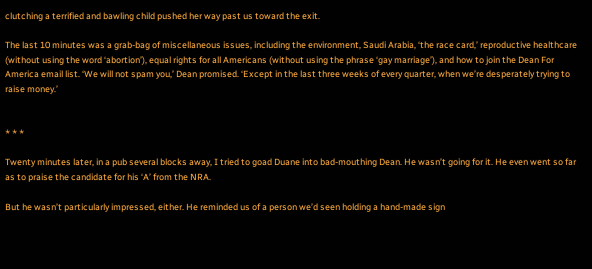clutching a terrified and bawling child pushed her way past us toward the exit.

The last 10 minutes was a grab-bag of miscellaneous issues, including the environment, Saudi Arabia, ‘the race card,’ reproductive healthcare (without using the word ‘abortion’), equal rights for all Americans (without using the phrase ‘gay marriage’), and how to join the Dean For America email list. ‘We will not spam you,’ Dean promised. ‘Except in the last three weeks of every quarter, when we’re desperately trying to raise money.’


* * *

Twenty minutes later, in a pub several blocks away, I tried to goad Duane into bad-mouthing Dean. He wasn’t going for it. He even went so far as to praise the candidate for his ‘A’ from the NRA.

But he wasn’t particularly impressed, either. He reminded us of a person we’d seen holding a hand-made sign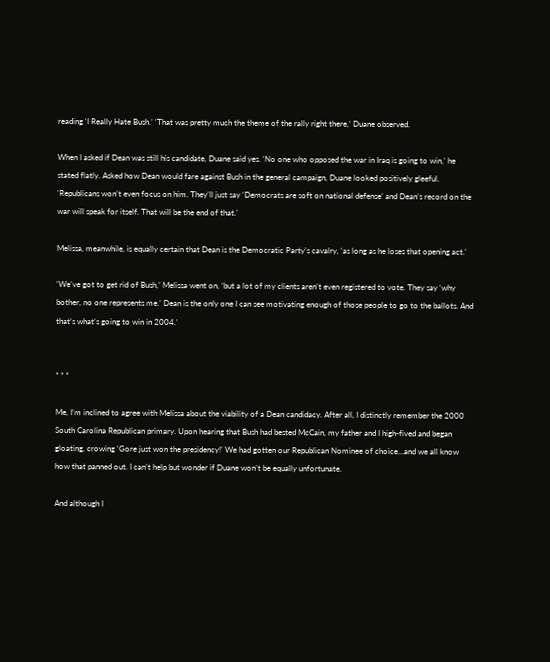reading ‘I Really Hate Bush.’ ‘That was pretty much the theme of the rally right there,’ Duane observed.

When I asked if Dean was still his candidate, Duane said yes. ‘No one who opposed the war in Iraq is going to win,’ he stated flatly. Asked how Dean would fare against Bush in the general campaign, Duane looked positively gleeful. ‘Republicans won’t even focus on him. They’ll just say ‘Democrats are soft on national defense’ and Dean’s record on the war will speak for itself. That will be the end of that.’

Melissa, meanwhile, is equally certain that Dean is the Democratic Party’s cavalry, ‘as long as he loses that opening act.’

‘We’ve got to get rid of Bush,’ Melissa went on, ‘but a lot of my clients aren’t even registered to vote. They say ‘why bother, no one represents me.’ Dean is the only one I can see motivating enough of those people to go to the ballots. And that’s what’s going to win in 2004.’


* * *

Me, I’m inclined to agree with Melissa about the viability of a Dean candidacy. After all, I distinctly remember the 2000 South Carolina Republican primary. Upon hearing that Bush had bested McCain, my father and I high-fived and began gloating, crowing ‘Gore just won the presidency!’ We had gotten our Republican Nominee of choice…and we all know how that panned out. I can’t help but wonder if Duane won’t be equally unfortunate.

And although I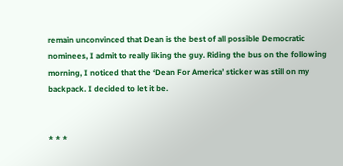remain unconvinced that Dean is the best of all possible Democratic nominees, I admit to really liking the guy. Riding the bus on the following morning, I noticed that the ‘Dean For America’ sticker was still on my backpack. I decided to let it be.


* * *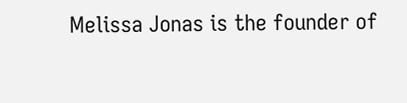Melissa Jonas is the founder of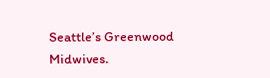Seattle’s Greenwood Midwives.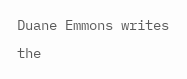Duane Emmons writes the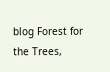blog Forest for the Trees,